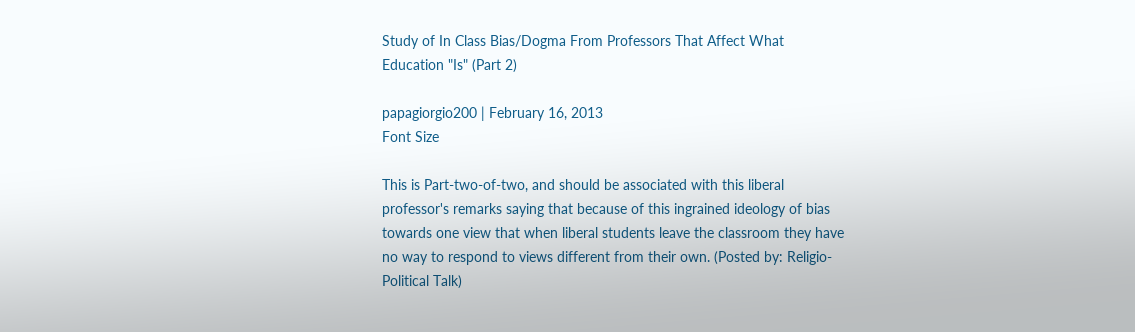Study of In Class Bias/Dogma From Professors That Affect What Education "Is" (Part 2)

papagiorgio200 | February 16, 2013
Font Size

This is Part-two-of-two, and should be associated with this liberal professor's remarks saying that because of this ingrained ideology of bias towards one view that when liberal students leave the classroom they have no way to respond to views different from their own. (Posted by: Religio-Political Talk)